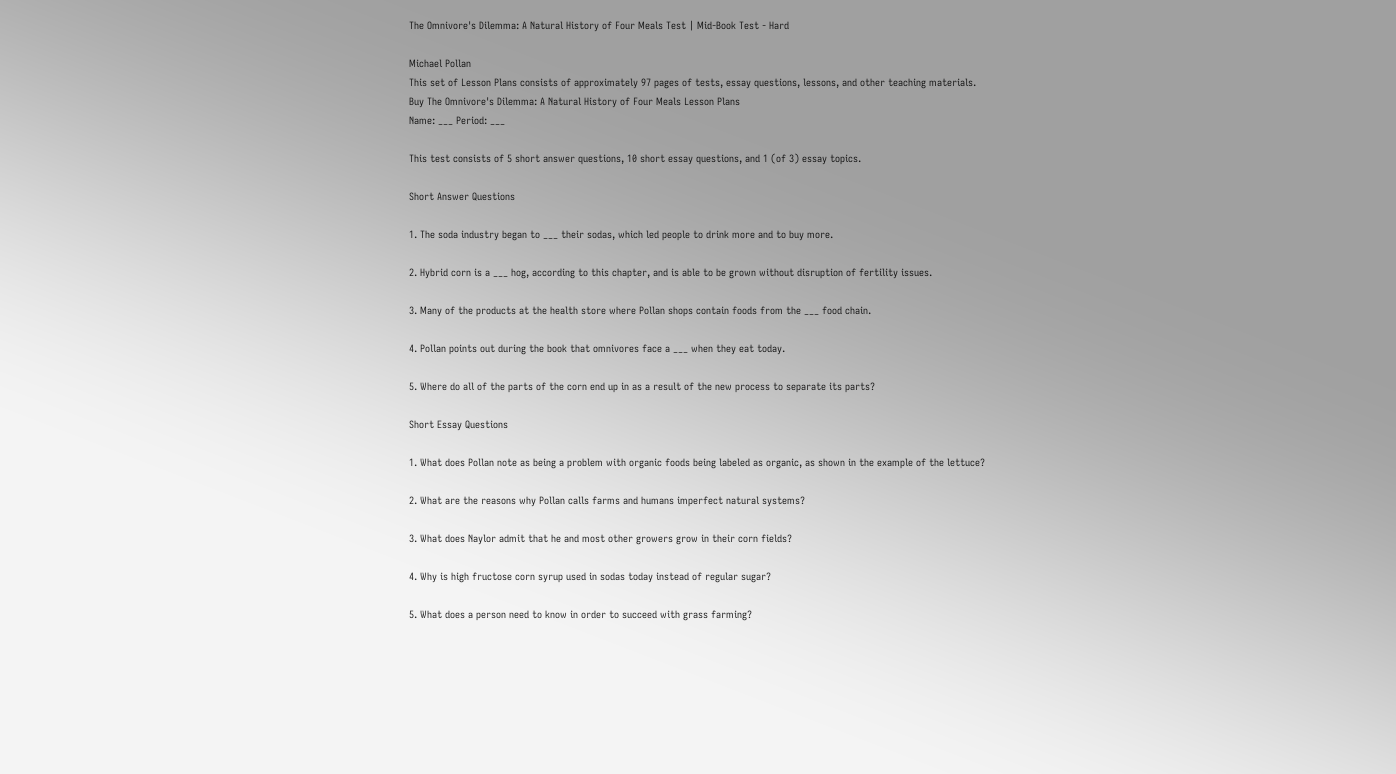The Omnivore's Dilemma: A Natural History of Four Meals Test | Mid-Book Test - Hard

Michael Pollan
This set of Lesson Plans consists of approximately 97 pages of tests, essay questions, lessons, and other teaching materials.
Buy The Omnivore's Dilemma: A Natural History of Four Meals Lesson Plans
Name: ___ Period: ___

This test consists of 5 short answer questions, 10 short essay questions, and 1 (of 3) essay topics.

Short Answer Questions

1. The soda industry began to ___ their sodas, which led people to drink more and to buy more.

2. Hybrid corn is a ___ hog, according to this chapter, and is able to be grown without disruption of fertility issues.

3. Many of the products at the health store where Pollan shops contain foods from the ___ food chain.

4. Pollan points out during the book that omnivores face a ___ when they eat today.

5. Where do all of the parts of the corn end up in as a result of the new process to separate its parts?

Short Essay Questions

1. What does Pollan note as being a problem with organic foods being labeled as organic, as shown in the example of the lettuce?

2. What are the reasons why Pollan calls farms and humans imperfect natural systems?

3. What does Naylor admit that he and most other growers grow in their corn fields?

4. Why is high fructose corn syrup used in sodas today instead of regular sugar?

5. What does a person need to know in order to succeed with grass farming?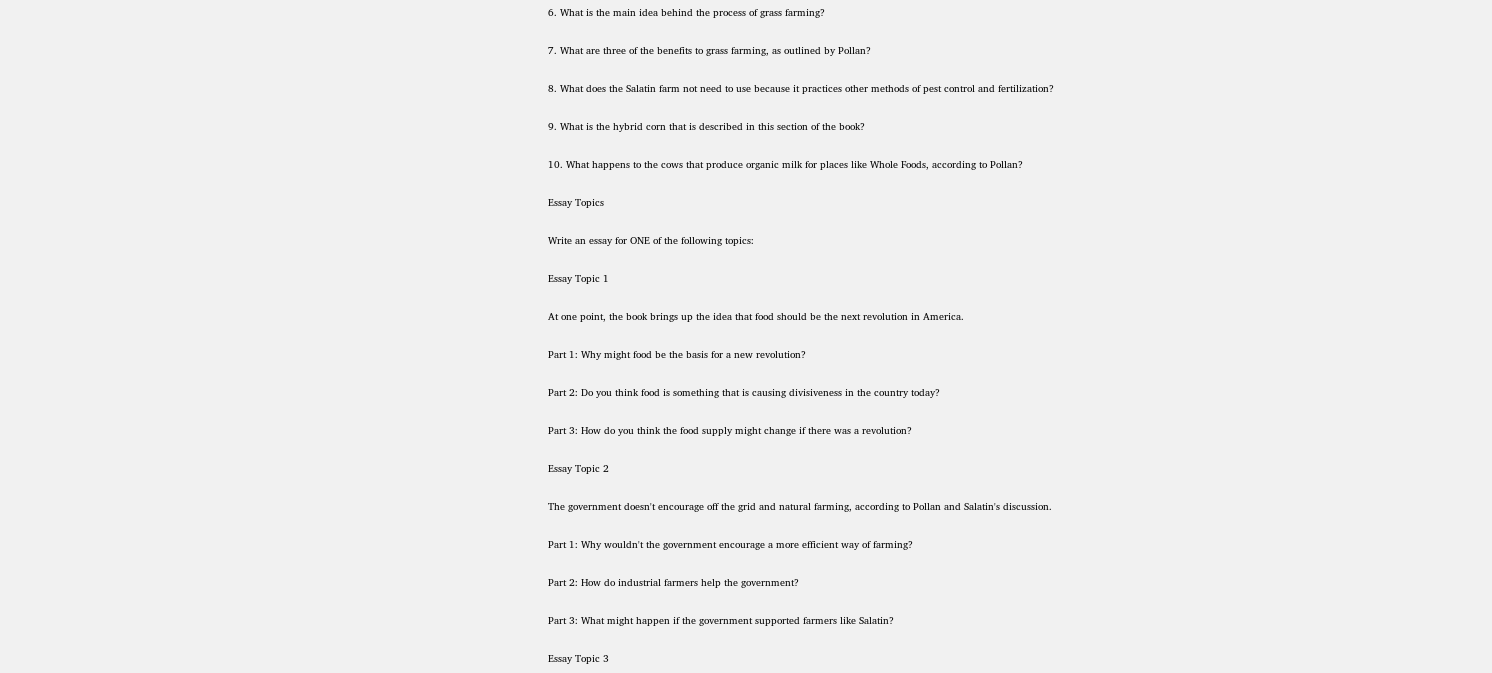6. What is the main idea behind the process of grass farming?

7. What are three of the benefits to grass farming, as outlined by Pollan?

8. What does the Salatin farm not need to use because it practices other methods of pest control and fertilization?

9. What is the hybrid corn that is described in this section of the book?

10. What happens to the cows that produce organic milk for places like Whole Foods, according to Pollan?

Essay Topics

Write an essay for ONE of the following topics:

Essay Topic 1

At one point, the book brings up the idea that food should be the next revolution in America.

Part 1: Why might food be the basis for a new revolution?

Part 2: Do you think food is something that is causing divisiveness in the country today?

Part 3: How do you think the food supply might change if there was a revolution?

Essay Topic 2

The government doesn't encourage off the grid and natural farming, according to Pollan and Salatin's discussion.

Part 1: Why wouldn't the government encourage a more efficient way of farming?

Part 2: How do industrial farmers help the government?

Part 3: What might happen if the government supported farmers like Salatin?

Essay Topic 3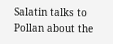Salatin talks to Pollan about the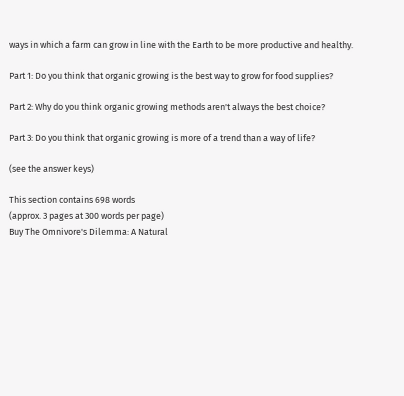ways in which a farm can grow in line with the Earth to be more productive and healthy.

Part 1: Do you think that organic growing is the best way to grow for food supplies?

Part 2: Why do you think organic growing methods aren't always the best choice?

Part 3: Do you think that organic growing is more of a trend than a way of life?

(see the answer keys)

This section contains 698 words
(approx. 3 pages at 300 words per page)
Buy The Omnivore's Dilemma: A Natural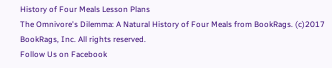History of Four Meals Lesson Plans
The Omnivore's Dilemma: A Natural History of Four Meals from BookRags. (c)2017 BookRags, Inc. All rights reserved.
Follow Us on Facebook